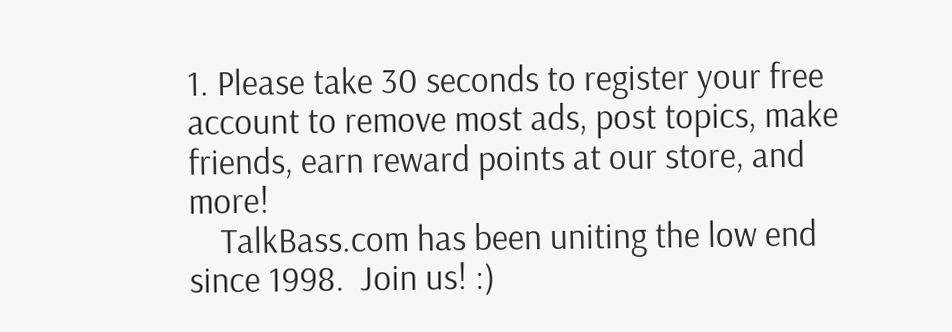1. Please take 30 seconds to register your free account to remove most ads, post topics, make friends, earn reward points at our store, and more!
    TalkBass.com has been uniting the low end since 1998.  Join us! :)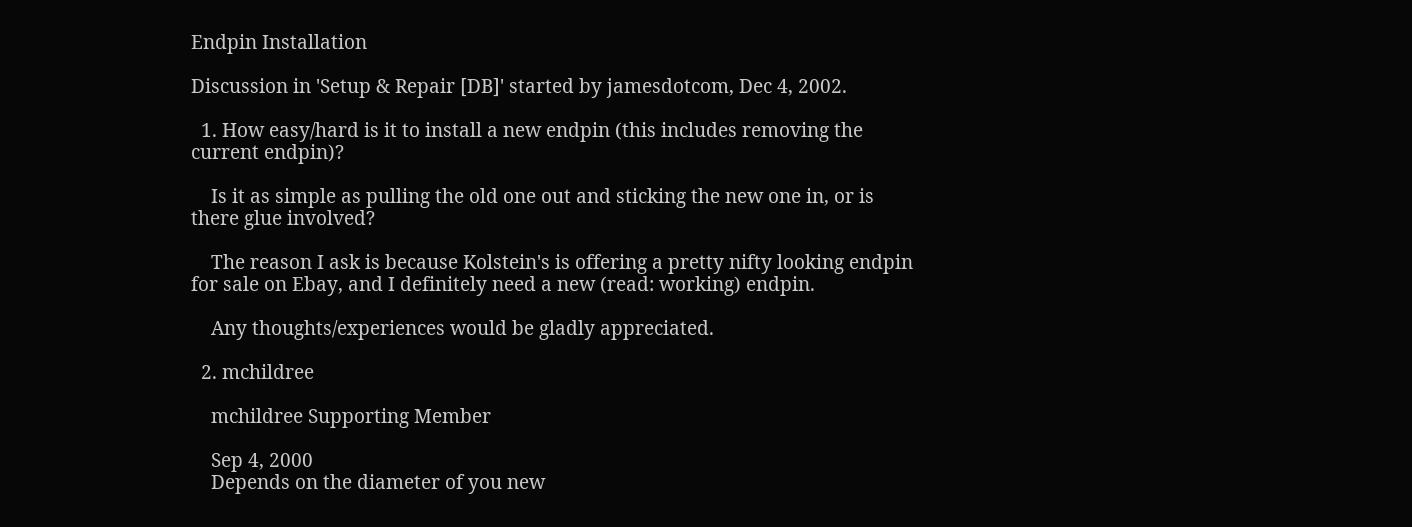Endpin Installation

Discussion in 'Setup & Repair [DB]' started by jamesdotcom, Dec 4, 2002.

  1. How easy/hard is it to install a new endpin (this includes removing the current endpin)?

    Is it as simple as pulling the old one out and sticking the new one in, or is there glue involved?

    The reason I ask is because Kolstein's is offering a pretty nifty looking endpin for sale on Ebay, and I definitely need a new (read: working) endpin.

    Any thoughts/experiences would be gladly appreciated.

  2. mchildree

    mchildree Supporting Member

    Sep 4, 2000
    Depends on the diameter of you new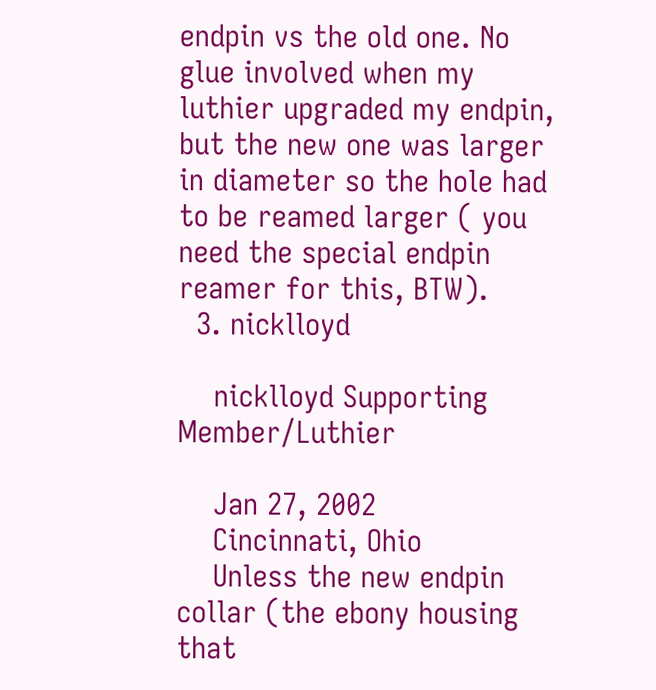endpin vs the old one. No glue involved when my luthier upgraded my endpin, but the new one was larger in diameter so the hole had to be reamed larger ( you need the special endpin reamer for this, BTW).
  3. nicklloyd

    nicklloyd Supporting Member/Luthier

    Jan 27, 2002
    Cincinnati, Ohio
    Unless the new endpin collar (the ebony housing that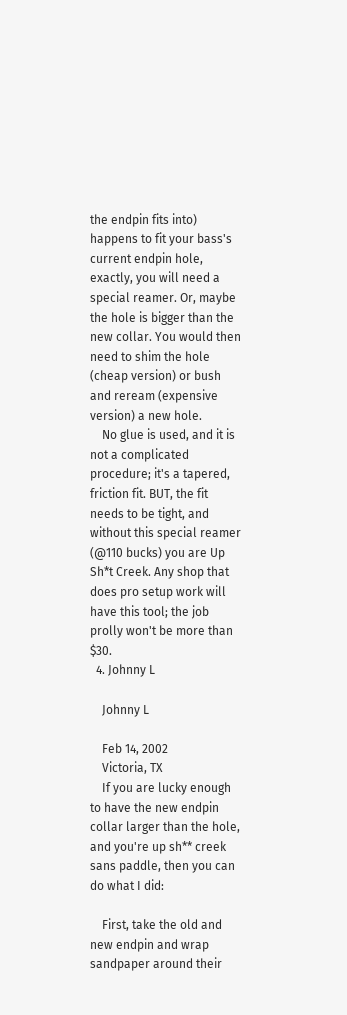the endpin fits into) happens to fit your bass's current endpin hole, exactly, you will need a special reamer. Or, maybe the hole is bigger than the new collar. You would then need to shim the hole (cheap version) or bush and reream (expensive version) a new hole.
    No glue is used, and it is not a complicated procedure; it's a tapered, friction fit. BUT, the fit needs to be tight, and without this special reamer (@110 bucks) you are Up Sh*t Creek. Any shop that does pro setup work will have this tool; the job prolly won't be more than $30.
  4. Johnny L

    Johnny L

    Feb 14, 2002
    Victoria, TX
    If you are lucky enough to have the new endpin collar larger than the hole, and you're up sh** creek sans paddle, then you can do what I did:

    First, take the old and new endpin and wrap sandpaper around their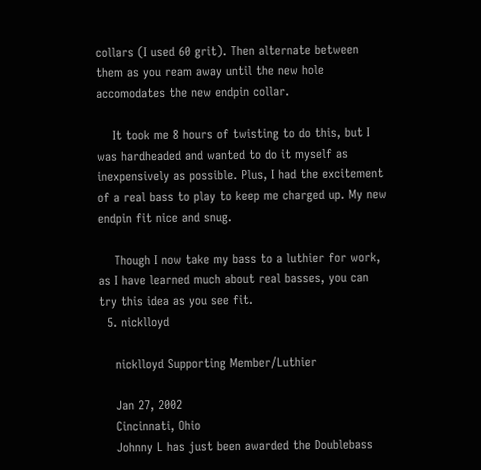collars (I used 60 grit). Then alternate between them as you ream away until the new hole accomodates the new endpin collar.

    It took me 8 hours of twisting to do this, but I was hardheaded and wanted to do it myself as inexpensively as possible. Plus, I had the excitement of a real bass to play to keep me charged up. My new endpin fit nice and snug.

    Though I now take my bass to a luthier for work, as I have learned much about real basses, you can try this idea as you see fit.
  5. nicklloyd

    nicklloyd Supporting Member/Luthier

    Jan 27, 2002
    Cincinnati, Ohio
    Johnny L has just been awarded the Doublebass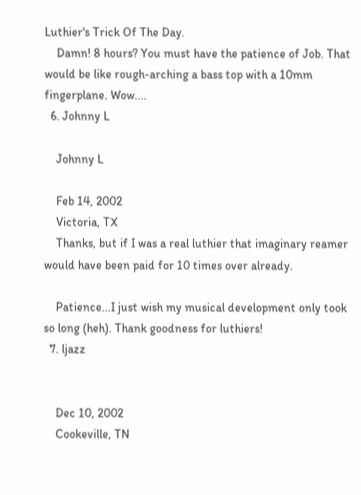Luthier's Trick Of The Day.
    Damn! 8 hours? You must have the patience of Job. That would be like rough-arching a bass top with a 10mm fingerplane. Wow....
  6. Johnny L

    Johnny L

    Feb 14, 2002
    Victoria, TX
    Thanks, but if I was a real luthier that imaginary reamer would have been paid for 10 times over already.

    Patience...I just wish my musical development only took so long (heh). Thank goodness for luthiers!
  7. ljazz


    Dec 10, 2002
    Cookeville, TN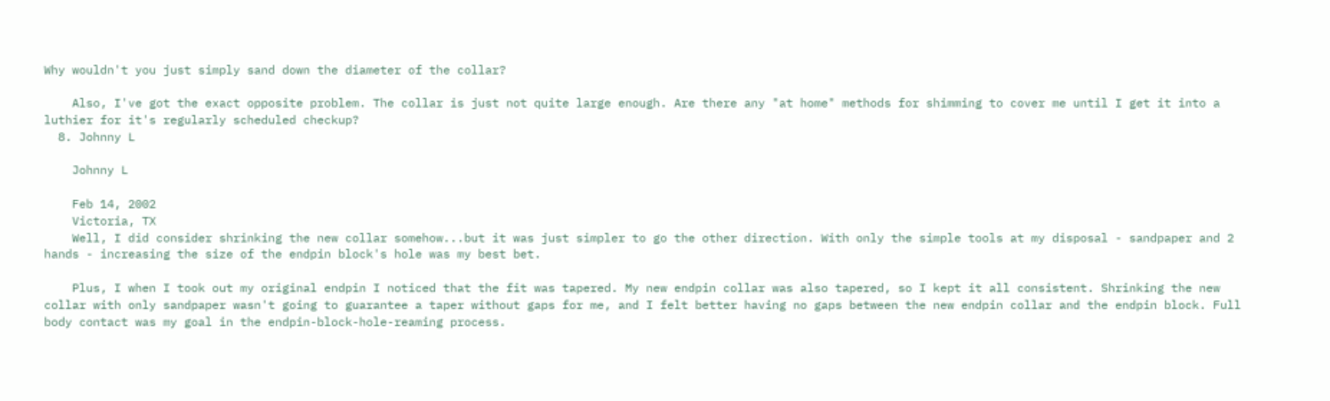Why wouldn't you just simply sand down the diameter of the collar?

    Also, I've got the exact opposite problem. The collar is just not quite large enough. Are there any "at home" methods for shimming to cover me until I get it into a luthier for it's regularly scheduled checkup?
  8. Johnny L

    Johnny L

    Feb 14, 2002
    Victoria, TX
    Well, I did consider shrinking the new collar somehow...but it was just simpler to go the other direction. With only the simple tools at my disposal - sandpaper and 2 hands - increasing the size of the endpin block's hole was my best bet.

    Plus, I when I took out my original endpin I noticed that the fit was tapered. My new endpin collar was also tapered, so I kept it all consistent. Shrinking the new collar with only sandpaper wasn't going to guarantee a taper without gaps for me, and I felt better having no gaps between the new endpin collar and the endpin block. Full body contact was my goal in the endpin-block-hole-reaming process.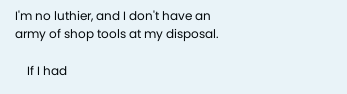I'm no luthier, and I don't have an army of shop tools at my disposal.

    If I had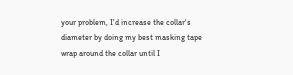your problem, I'd increase the collar's diameter by doing my best masking tape wrap around the collar until I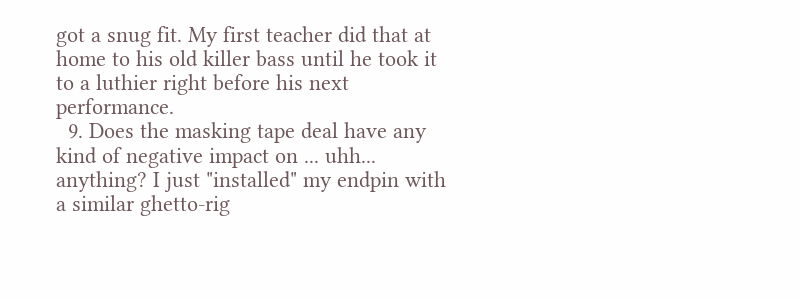got a snug fit. My first teacher did that at home to his old killer bass until he took it to a luthier right before his next performance.
  9. Does the masking tape deal have any kind of negative impact on ... uhh... anything? I just "installed" my endpin with a similar ghetto-rig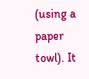(using a paper towl). It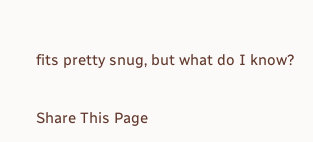fits pretty snug, but what do I know?

Share This Page